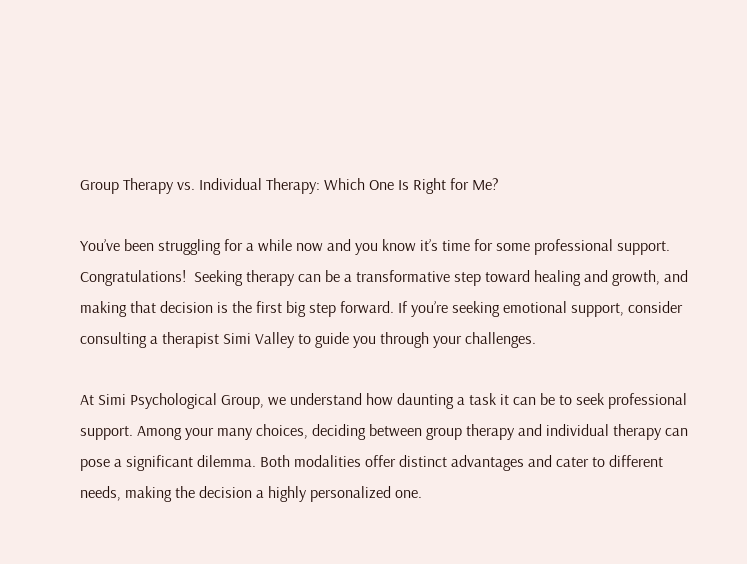Group Therapy vs. Individual Therapy: Which One Is Right for Me?

You’ve been struggling for a while now and you know it’s time for some professional support. Congratulations!  Seeking therapy can be a transformative step toward healing and growth, and making that decision is the first big step forward. If you’re seeking emotional support, consider consulting a therapist Simi Valley to guide you through your challenges.

At Simi Psychological Group, we understand how daunting a task it can be to seek professional support. Among your many choices, deciding between group therapy and individual therapy can pose a significant dilemma. Both modalities offer distinct advantages and cater to different needs, making the decision a highly personalized one.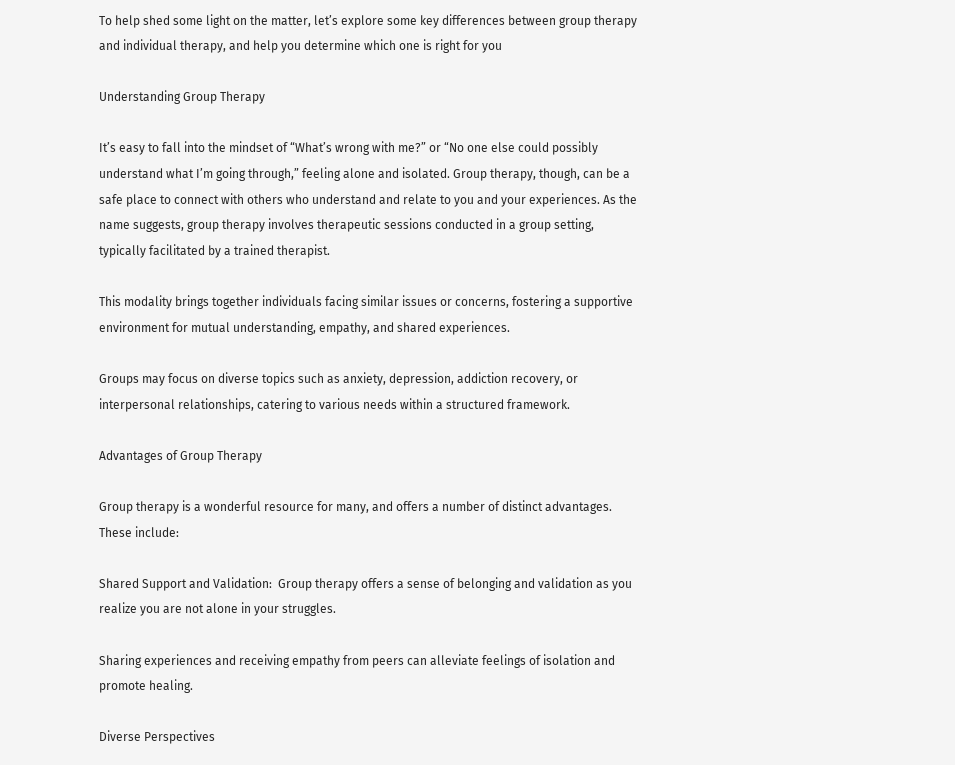To help shed some light on the matter, let’s explore some key differences between group therapy and individual therapy, and help you determine which one is right for you

Understanding Group Therapy

It’s easy to fall into the mindset of “What’s wrong with me?” or “No one else could possibly understand what I’m going through,” feeling alone and isolated. Group therapy, though, can be a safe place to connect with others who understand and relate to you and your experiences. As the name suggests, group therapy involves therapeutic sessions conducted in a group setting, typically facilitated by a trained therapist.

This modality brings together individuals facing similar issues or concerns, fostering a supportive environment for mutual understanding, empathy, and shared experiences.

Groups may focus on diverse topics such as anxiety, depression, addiction recovery, or interpersonal relationships, catering to various needs within a structured framework.

Advantages of Group Therapy

Group therapy is a wonderful resource for many, and offers a number of distinct advantages. These include:

Shared Support and Validation:  Group therapy offers a sense of belonging and validation as you realize you are not alone in your struggles.

Sharing experiences and receiving empathy from peers can alleviate feelings of isolation and promote healing.

Diverse Perspectives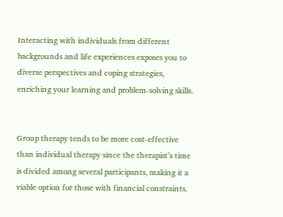Interacting with individuals from different backgrounds and life experiences exposes you to diverse perspectives and coping strategies, enriching your learning and problem-solving skills.


Group therapy tends to be more cost-effective than individual therapy since the therapist’s time is divided among several participants, making it a viable option for those with financial constraints.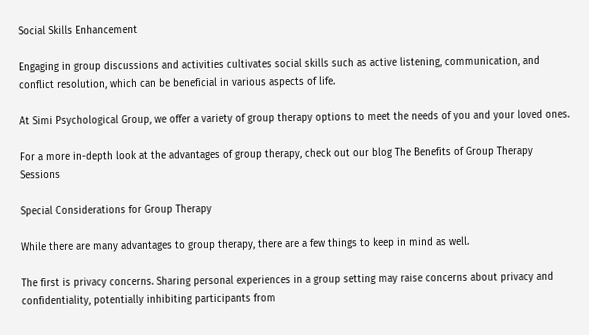Social Skills Enhancement

Engaging in group discussions and activities cultivates social skills such as active listening, communication, and conflict resolution, which can be beneficial in various aspects of life.

At Simi Psychological Group, we offer a variety of group therapy options to meet the needs of you and your loved ones.

For a more in-depth look at the advantages of group therapy, check out our blog The Benefits of Group Therapy Sessions

Special Considerations for Group Therapy

While there are many advantages to group therapy, there are a few things to keep in mind as well.

The first is privacy concerns. Sharing personal experiences in a group setting may raise concerns about privacy and confidentiality, potentially inhibiting participants from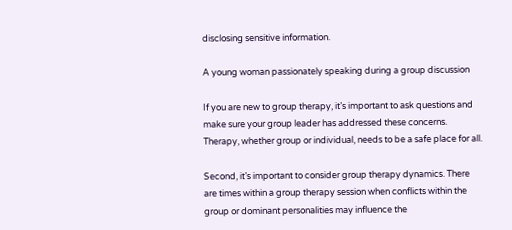disclosing sensitive information.

A young woman passionately speaking during a group discussion

If you are new to group therapy, it’s important to ask questions and make sure your group leader has addressed these concerns. Therapy, whether group or individual, needs to be a safe place for all.

Second, it’s important to consider group therapy dynamics. There are times within a group therapy session when conflicts within the group or dominant personalities may influence the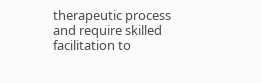therapeutic process and require skilled facilitation to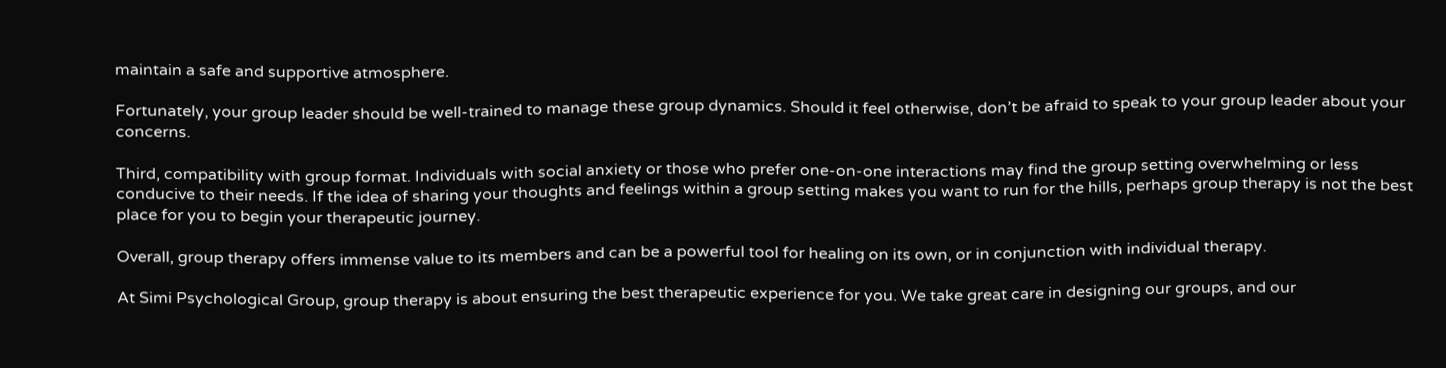maintain a safe and supportive atmosphere.

Fortunately, your group leader should be well-trained to manage these group dynamics. Should it feel otherwise, don’t be afraid to speak to your group leader about your concerns.

Third, compatibility with group format. Individuals with social anxiety or those who prefer one-on-one interactions may find the group setting overwhelming or less conducive to their needs. If the idea of sharing your thoughts and feelings within a group setting makes you want to run for the hills, perhaps group therapy is not the best place for you to begin your therapeutic journey.

Overall, group therapy offers immense value to its members and can be a powerful tool for healing on its own, or in conjunction with individual therapy.

At Simi Psychological Group, group therapy is about ensuring the best therapeutic experience for you. We take great care in designing our groups, and our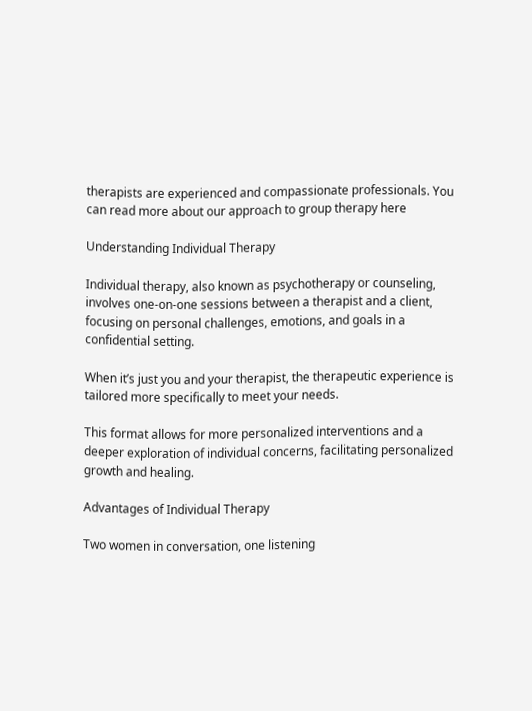therapists are experienced and compassionate professionals. You can read more about our approach to group therapy here

Understanding Individual Therapy

Individual therapy, also known as psychotherapy or counseling, involves one-on-one sessions between a therapist and a client, focusing on personal challenges, emotions, and goals in a confidential setting.

When it’s just you and your therapist, the therapeutic experience is tailored more specifically to meet your needs.

This format allows for more personalized interventions and a deeper exploration of individual concerns, facilitating personalized growth and healing.

Advantages of Individual Therapy

Two women in conversation, one listening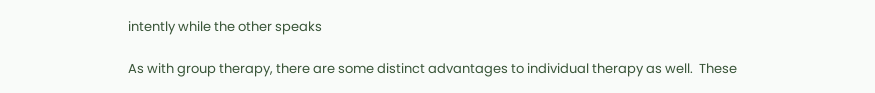intently while the other speaks

As with group therapy, there are some distinct advantages to individual therapy as well.  These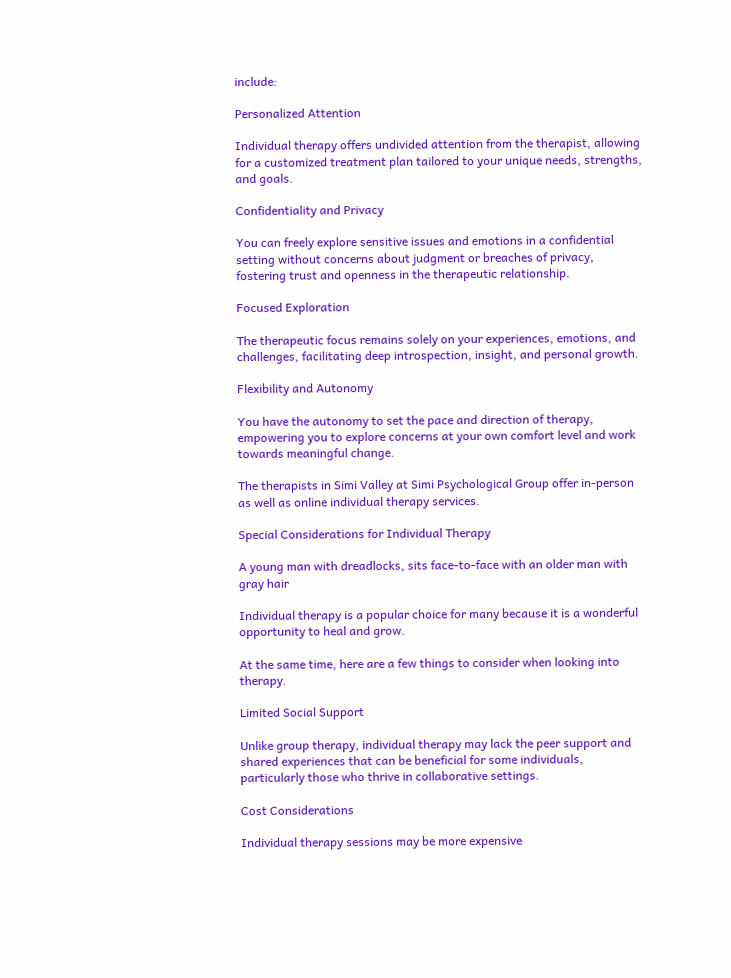include:

Personalized Attention

Individual therapy offers undivided attention from the therapist, allowing for a customized treatment plan tailored to your unique needs, strengths, and goals.

Confidentiality and Privacy

You can freely explore sensitive issues and emotions in a confidential setting without concerns about judgment or breaches of privacy, fostering trust and openness in the therapeutic relationship.

Focused Exploration

The therapeutic focus remains solely on your experiences, emotions, and challenges, facilitating deep introspection, insight, and personal growth.

Flexibility and Autonomy

You have the autonomy to set the pace and direction of therapy, empowering you to explore concerns at your own comfort level and work towards meaningful change.

The therapists in Simi Valley at Simi Psychological Group offer in-person as well as online individual therapy services.

Special Considerations for Individual Therapy

A young man with dreadlocks, sits face-to-face with an older man with gray hair

Individual therapy is a popular choice for many because it is a wonderful opportunity to heal and grow.

At the same time, here are a few things to consider when looking into therapy.

Limited Social Support

Unlike group therapy, individual therapy may lack the peer support and shared experiences that can be beneficial for some individuals, particularly those who thrive in collaborative settings.

Cost Considerations

Individual therapy sessions may be more expensive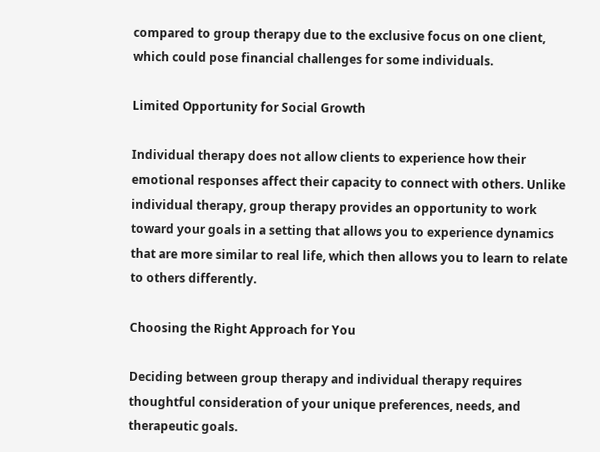compared to group therapy due to the exclusive focus on one client, which could pose financial challenges for some individuals.

Limited Opportunity for Social Growth

Individual therapy does not allow clients to experience how their emotional responses affect their capacity to connect with others. Unlike individual therapy, group therapy provides an opportunity to work toward your goals in a setting that allows you to experience dynamics that are more similar to real life, which then allows you to learn to relate to others differently.

Choosing the Right Approach for You

Deciding between group therapy and individual therapy requires thoughtful consideration of your unique preferences, needs, and therapeutic goals.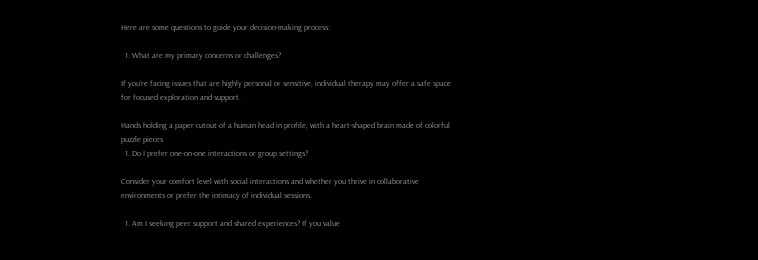Here are some questions to guide your decision-making process:

  1. What are my primary concerns or challenges?

If you’re facing issues that are highly personal or sensitive, individual therapy may offer a safe space for focused exploration and support.

Hands holding a paper cutout of a human head in profile, with a heart-shaped brain made of colorful puzzle pieces
  1. Do I prefer one-on-one interactions or group settings?

Consider your comfort level with social interactions and whether you thrive in collaborative environments or prefer the intimacy of individual sessions.

  1. Am I seeking peer support and shared experiences? If you value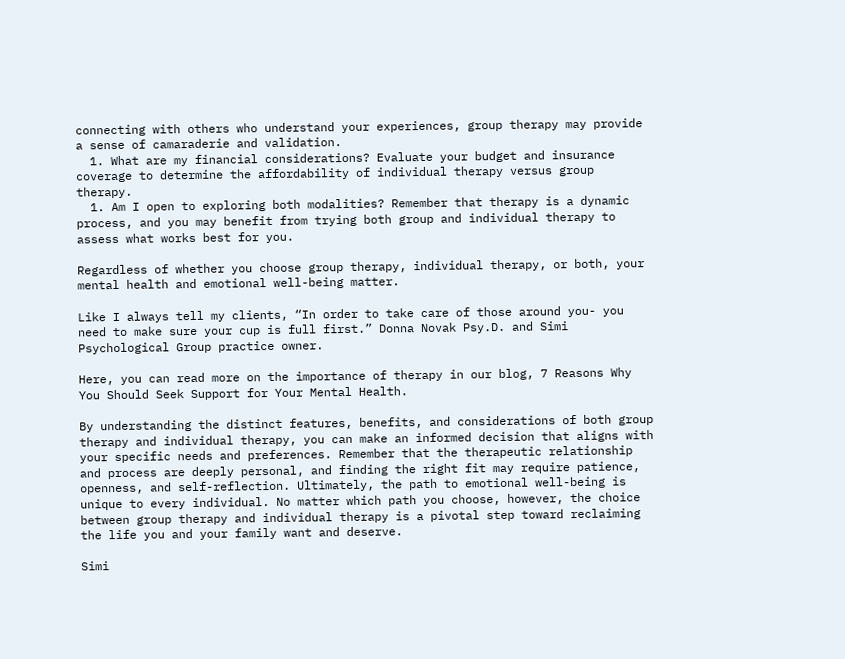connecting with others who understand your experiences, group therapy may provide a sense of camaraderie and validation.
  1. What are my financial considerations? Evaluate your budget and insurance coverage to determine the affordability of individual therapy versus group therapy.
  1. Am I open to exploring both modalities? Remember that therapy is a dynamic process, and you may benefit from trying both group and individual therapy to assess what works best for you.

Regardless of whether you choose group therapy, individual therapy, or both, your mental health and emotional well-being matter.

Like I always tell my clients, “In order to take care of those around you- you need to make sure your cup is full first.” Donna Novak Psy.D. and Simi Psychological Group practice owner.

Here, you can read more on the importance of therapy in our blog, 7 Reasons Why You Should Seek Support for Your Mental Health.

By understanding the distinct features, benefits, and considerations of both group therapy and individual therapy, you can make an informed decision that aligns with your specific needs and preferences. Remember that the therapeutic relationship and process are deeply personal, and finding the right fit may require patience, openness, and self-reflection. Ultimately, the path to emotional well-being is unique to every individual. No matter which path you choose, however, the choice between group therapy and individual therapy is a pivotal step toward reclaiming the life you and your family want and deserve.

Simi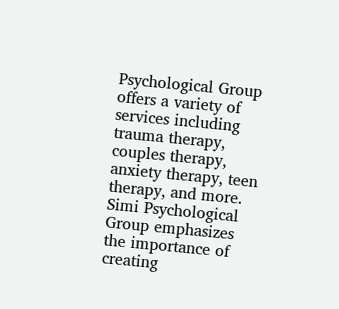Psychological Group offers a variety of services including trauma therapy, couples therapy, anxiety therapy, teen therapy, and more. Simi Psychological Group emphasizes the importance of creating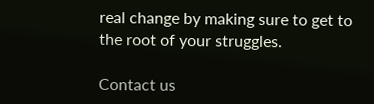real change by making sure to get to the root of your struggles.

Contact us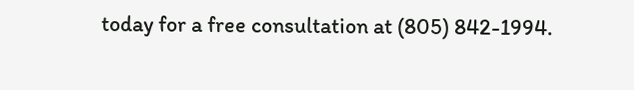today for a free consultation at (805) 842-1994.